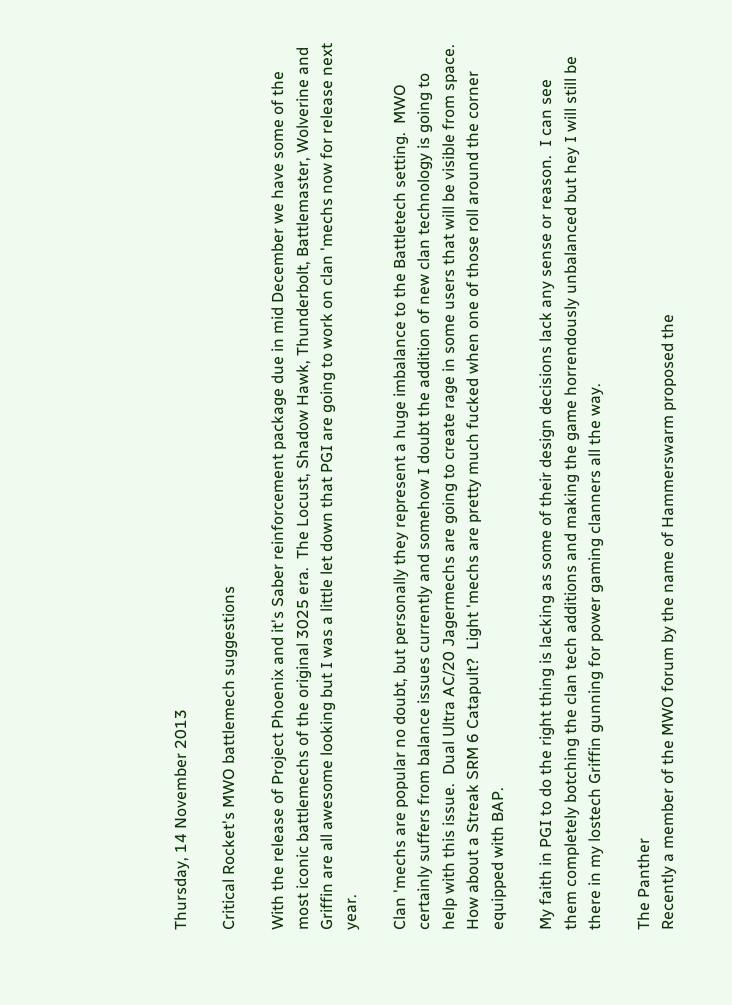Thursday, 14 November 2013

Critical Rocket's MWO battlemech suggestions

With the release of Project Phoenix and it's Saber reinforcement package due in mid December we have some of the most iconic battlemechs of the original 3025 era.  The Locust, Shadow Hawk, Thunderbolt, Battlemaster, Wolverine and Griffin are all awesome looking but I was a little let down that PGI are going to work on clan 'mechs now for release next year.

Clan 'mechs are popular no doubt, but personally they represent a huge imbalance to the Battletech setting.  MWO certainly suffers from balance issues currently and somehow I doubt the addition of new clan technology is going to help with this issue.  Dual Ultra AC/20 Jagermechs are going to create rage in some users that will be visible from space.  How about a Streak SRM 6 Catapult?  Light 'mechs are pretty much fucked when one of those roll around the corner equipped with BAP.

My faith in PGI to do the right thing is lacking as some of their design decisions lack any sense or reason.  I can see them completely botching the clan tech additions and making the game horrendously unbalanced but hey I will still be there in my lostech Griffin gunning for power gaming clanners all the way.

The Panther
Recently a member of the MWO forum by the name of Hammerswarm proposed the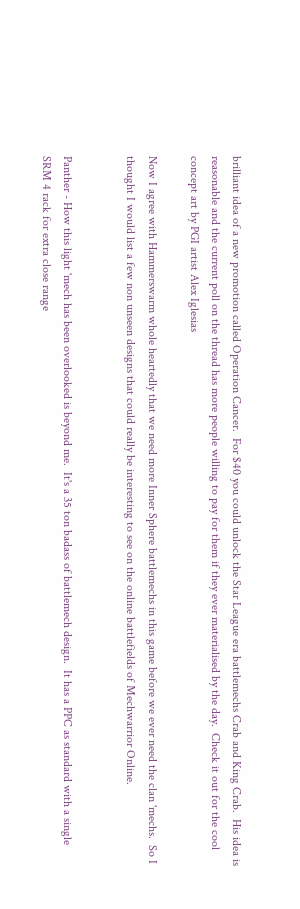brilliant idea of a new promotion called Operation Cancer.  For $40 you could unlock the Star League era battlemechs Crab and King Crab.  His idea is reasonable and the current poll on the thread has more people willing to pay for them if they ever materialised by the day.  Check it out for the cool concept art by PGI artist Alex Iglesias

Now I agree with Hammerswarm whole heartedly that we need more Inner Sphere battlemechs in this game before we ever need the clan 'mechs.  So I thought I would list a few non unseen designs that could really be interesting to see on the online battlefields of Mechwarrior Online.


Panther - How this light 'mech has been overlooked is beyond me.  It's a 35 ton badass of battlemech design.  It has a PPC as standard with a single SRM 4 rack for extra close range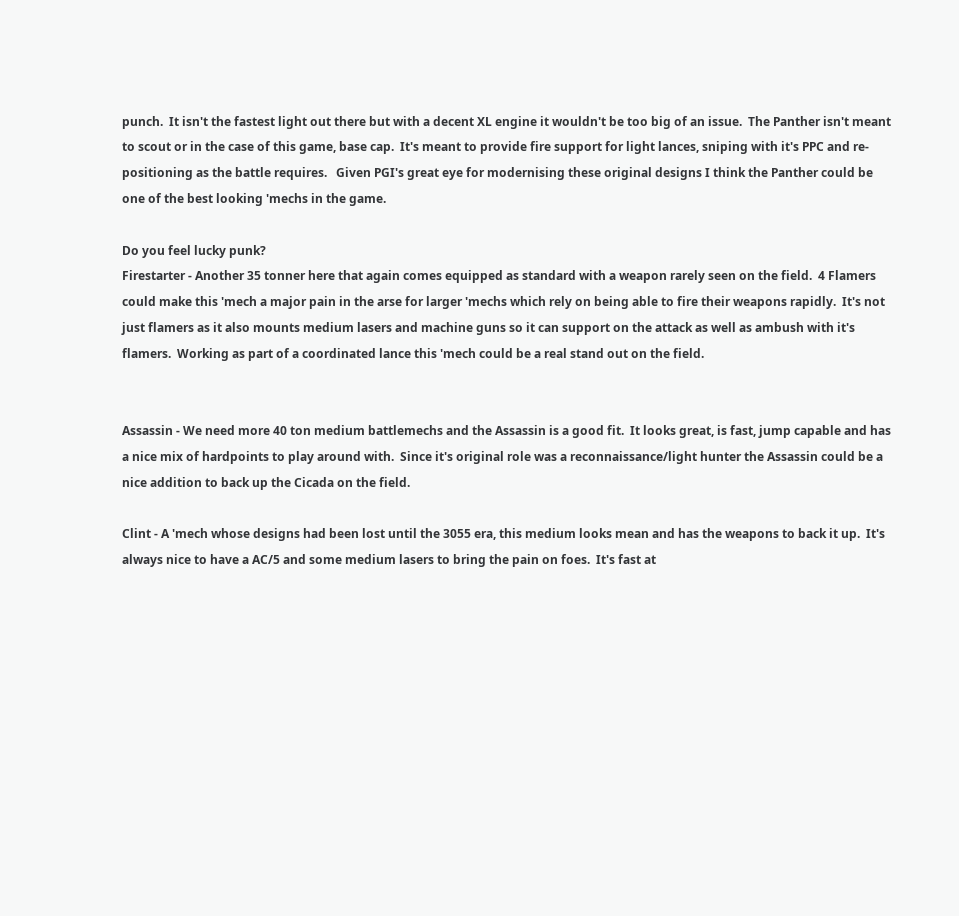punch.  It isn't the fastest light out there but with a decent XL engine it wouldn't be too big of an issue.  The Panther isn't meant to scout or in the case of this game, base cap.  It's meant to provide fire support for light lances, sniping with it's PPC and re-positioning as the battle requires.   Given PGI's great eye for modernising these original designs I think the Panther could be one of the best looking 'mechs in the game.

Do you feel lucky punk?
Firestarter - Another 35 tonner here that again comes equipped as standard with a weapon rarely seen on the field.  4 Flamers could make this 'mech a major pain in the arse for larger 'mechs which rely on being able to fire their weapons rapidly.  It's not just flamers as it also mounts medium lasers and machine guns so it can support on the attack as well as ambush with it's flamers.  Working as part of a coordinated lance this 'mech could be a real stand out on the field.


Assassin - We need more 40 ton medium battlemechs and the Assassin is a good fit.  It looks great, is fast, jump capable and has a nice mix of hardpoints to play around with.  Since it's original role was a reconnaissance/light hunter the Assassin could be a nice addition to back up the Cicada on the field.

Clint - A 'mech whose designs had been lost until the 3055 era, this medium looks mean and has the weapons to back it up.  It's always nice to have a AC/5 and some medium lasers to bring the pain on foes.  It's fast at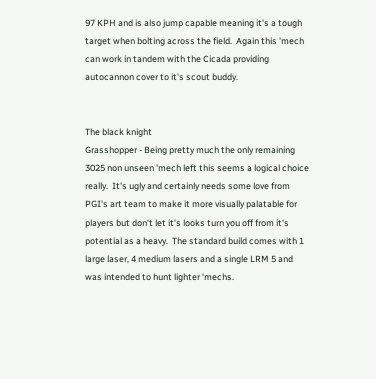97 KPH and is also jump capable meaning it's a tough target when bolting across the field.  Again this 'mech can work in tandem with the Cicada providing autocannon cover to it's scout buddy.


The black knight
Grasshopper - Being pretty much the only remaining 3025 non unseen 'mech left this seems a logical choice really.  It's ugly and certainly needs some love from PGI's art team to make it more visually palatable for players but don't let it's looks turn you off from it's potential as a heavy.  The standard build comes with 1 large laser, 4 medium lasers and a single LRM 5 and was intended to hunt lighter 'mechs.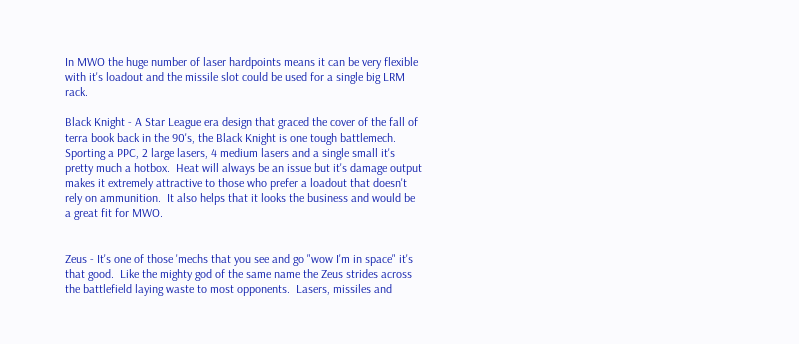In MWO the huge number of laser hardpoints means it can be very flexible with it's loadout and the missile slot could be used for a single big LRM rack.

Black Knight - A Star League era design that graced the cover of the fall of terra book back in the 90's, the Black Knight is one tough battlemech.  Sporting a PPC, 2 large lasers, 4 medium lasers and a single small it's pretty much a hotbox.  Heat will always be an issue but it's damage output makes it extremely attractive to those who prefer a loadout that doesn't rely on ammunition.  It also helps that it looks the business and would be a great fit for MWO.


Zeus - It's one of those 'mechs that you see and go "wow I'm in space" it's that good.  Like the mighty god of the same name the Zeus strides across the battlefield laying waste to most opponents.  Lasers, missiles and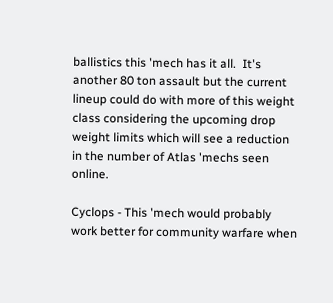ballistics this 'mech has it all.  It's another 80 ton assault but the current lineup could do with more of this weight class considering the upcoming drop weight limits which will see a reduction in the number of Atlas 'mechs seen online.

Cyclops - This 'mech would probably work better for community warfare when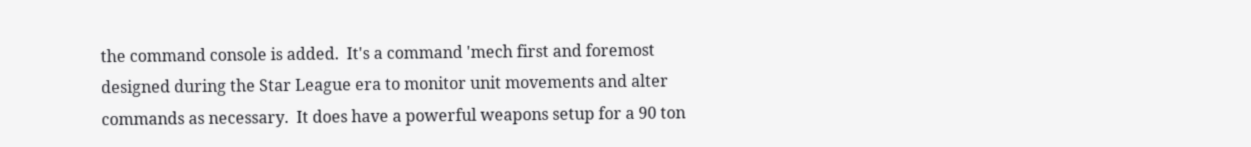the command console is added.  It's a command 'mech first and foremost designed during the Star League era to monitor unit movements and alter commands as necessary.  It does have a powerful weapons setup for a 90 ton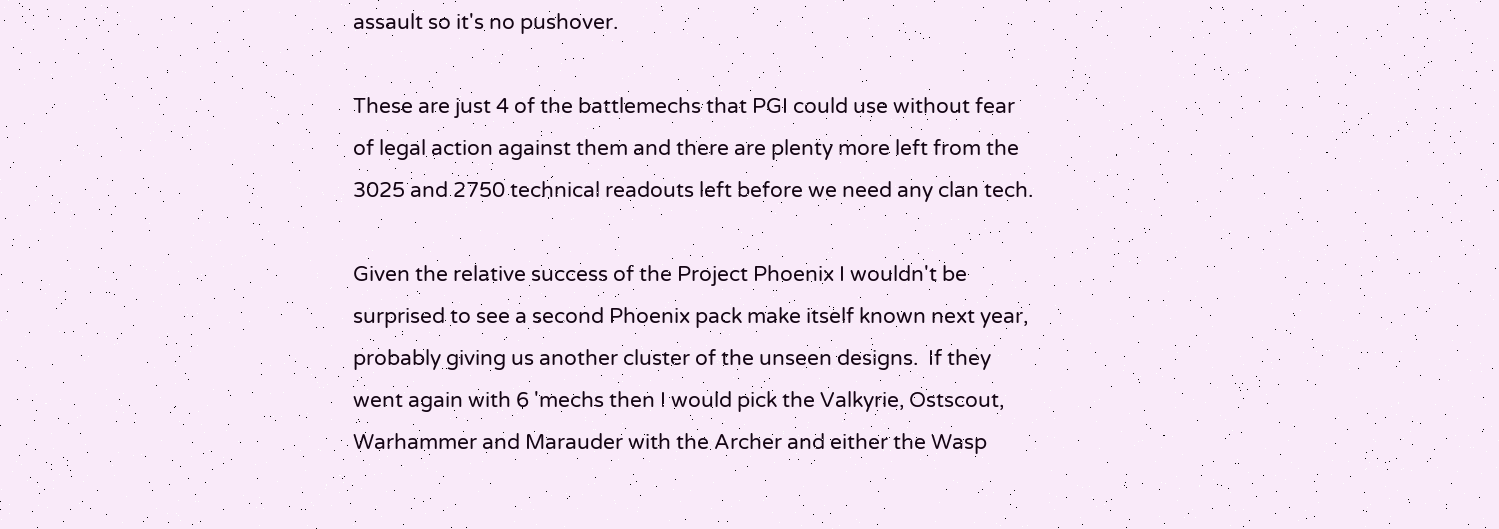assault so it's no pushover.

These are just 4 of the battlemechs that PGI could use without fear of legal action against them and there are plenty more left from the 3025 and 2750 technical readouts left before we need any clan tech.

Given the relative success of the Project Phoenix I wouldn't be surprised to see a second Phoenix pack make itself known next year, probably giving us another cluster of the unseen designs.  If they went again with 6 'mechs then I would pick the Valkyrie, Ostscout, Warhammer and Marauder with the Archer and either the Wasp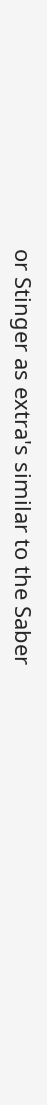or Stinger as extra's similar to the Saber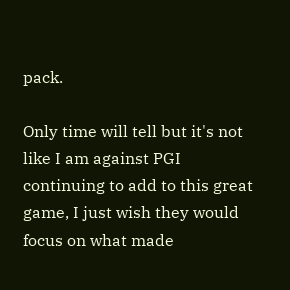pack.

Only time will tell but it's not like I am against PGI continuing to add to this great game, I just wish they would focus on what made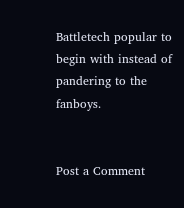Battletech popular to begin with instead of pandering to the fanboys.


Post a Comment